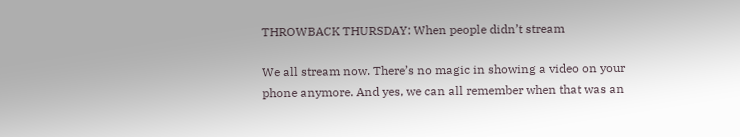THROWBACK THURSDAY: When people didn’t stream

We all stream now. There’s no magic in showing a video on your phone anymore. And yes, we can all remember when that was an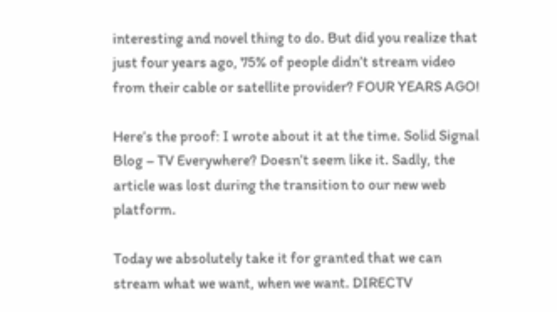interesting and novel thing to do. But did you realize that just four years ago, 75% of people didn’t stream video from their cable or satellite provider? FOUR YEARS AGO!

Here’s the proof: I wrote about it at the time. Solid Signal Blog – TV Everywhere? Doesn’t seem like it. Sadly, the article was lost during the transition to our new web platform.

Today we absolutely take it for granted that we can stream what we want, when we want. DIRECTV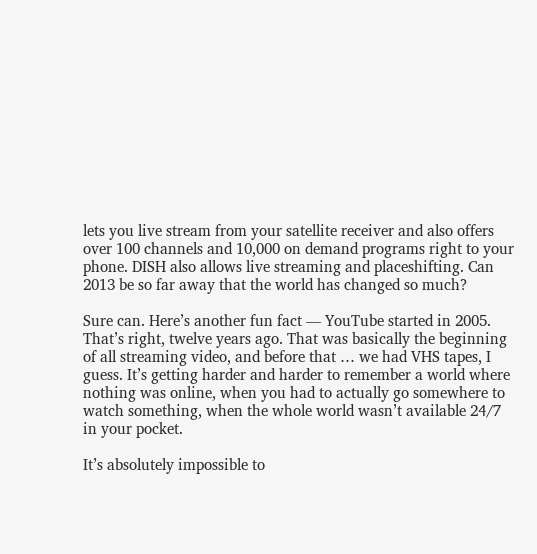lets you live stream from your satellite receiver and also offers over 100 channels and 10,000 on demand programs right to your phone. DISH also allows live streaming and placeshifting. Can 2013 be so far away that the world has changed so much?

Sure can. Here’s another fun fact — YouTube started in 2005. That’s right, twelve years ago. That was basically the beginning of all streaming video, and before that … we had VHS tapes, I guess. It’s getting harder and harder to remember a world where nothing was online, when you had to actually go somewhere to watch something, when the whole world wasn’t available 24/7 in your pocket.

It’s absolutely impossible to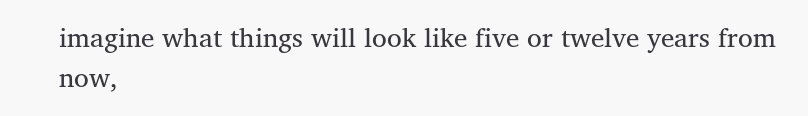imagine what things will look like five or twelve years from now,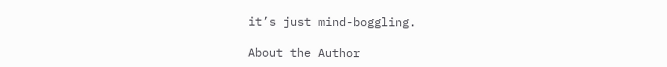it’s just mind-boggling.

About the Author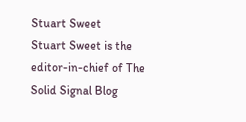Stuart Sweet
Stuart Sweet is the editor-in-chief of The Solid Signal Blog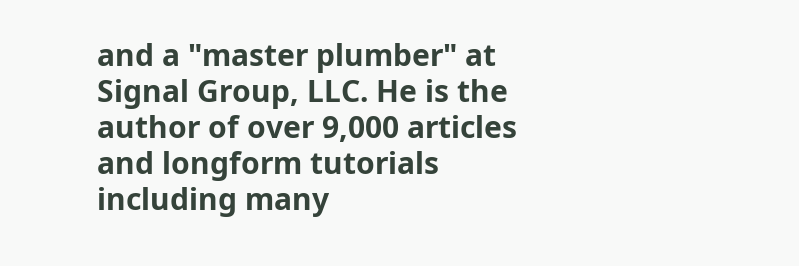and a "master plumber" at Signal Group, LLC. He is the author of over 9,000 articles and longform tutorials including many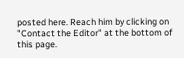posted here. Reach him by clicking on "Contact the Editor" at the bottom of this page.